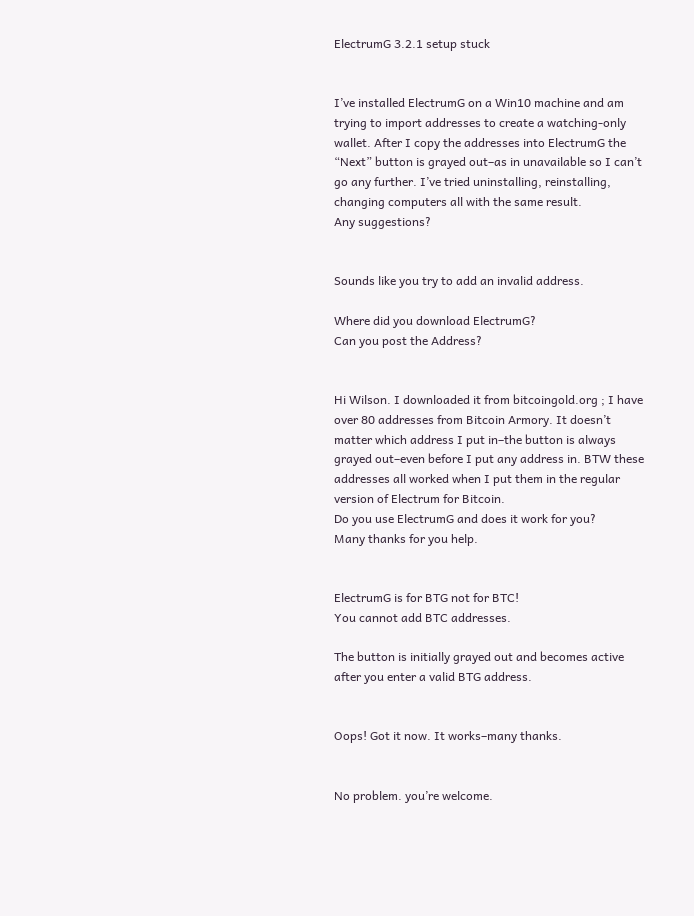ElectrumG 3.2.1 setup stuck


I’ve installed ElectrumG on a Win10 machine and am trying to import addresses to create a watching-only wallet. After I copy the addresses into ElectrumG the “Next” button is grayed out–as in unavailable so I can’t go any further. I’ve tried uninstalling, reinstalling, changing computers all with the same result.
Any suggestions?


Sounds like you try to add an invalid address.

Where did you download ElectrumG?
Can you post the Address?


Hi Wilson. I downloaded it from bitcoingold.org ; I have over 80 addresses from Bitcoin Armory. It doesn’t matter which address I put in–the button is always grayed out–even before I put any address in. BTW these addresses all worked when I put them in the regular version of Electrum for Bitcoin.
Do you use ElectrumG and does it work for you?
Many thanks for you help.


ElectrumG is for BTG not for BTC!
You cannot add BTC addresses.

The button is initially grayed out and becomes active after you enter a valid BTG address.


Oops! Got it now. It works–many thanks.


No problem. you’re welcome.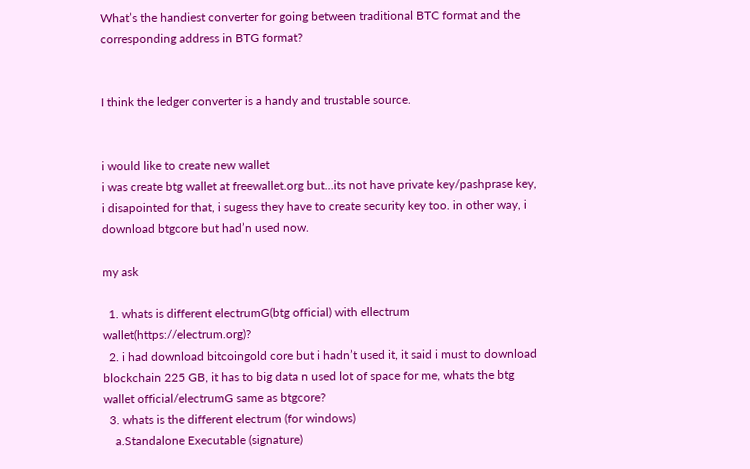What’s the handiest converter for going between traditional BTC format and the corresponding address in BTG format?


I think the ledger converter is a handy and trustable source.


i would like to create new wallet
i was create btg wallet at freewallet.org but…its not have private key/pashprase key, i disapointed for that, i sugess they have to create security key too. in other way, i download btgcore but had’n used now.

my ask

  1. whats is different electrumG(btg official) with ellectrum wallet(https://electrum.org)?
  2. i had download bitcoingold core but i hadn’t used it, it said i must to download blockchain 225 GB, it has to big data n used lot of space for me, whats the btg wallet official/electrumG same as btgcore?
  3. whats is the different electrum (for windows)
    a.Standalone Executable (signature)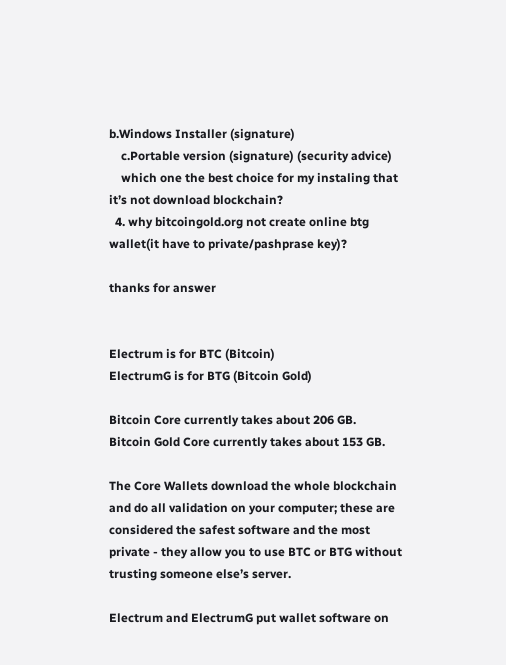b.Windows Installer (signature)
    c.Portable version (signature) (security advice)
    which one the best choice for my instaling that it’s not download blockchain?
  4. why bitcoingold.org not create online btg wallet(it have to private/pashprase key)?

thanks for answer


Electrum is for BTC (Bitcoin)
ElectrumG is for BTG (Bitcoin Gold)

Bitcoin Core currently takes about 206 GB.
Bitcoin Gold Core currently takes about 153 GB.

The Core Wallets download the whole blockchain and do all validation on your computer; these are considered the safest software and the most private - they allow you to use BTC or BTG without trusting someone else’s server.

Electrum and ElectrumG put wallet software on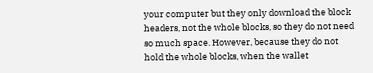your computer but they only download the block headers, not the whole blocks, so they do not need so much space. However, because they do not hold the whole blocks, when the wallet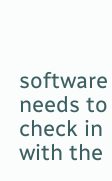software needs to check in with the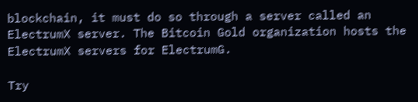blockchain, it must do so through a server called an ElectrumX server. The Bitcoin Gold organization hosts the ElectrumX servers for ElectrumG.

Try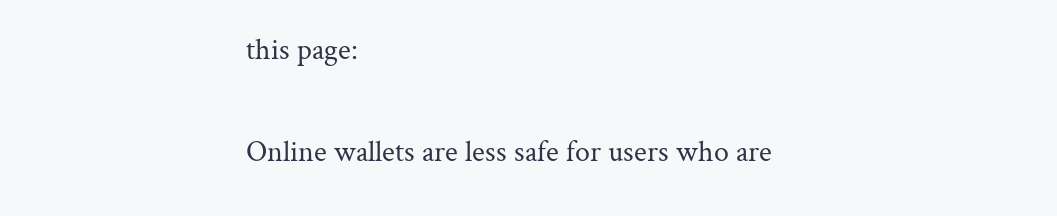this page:

Online wallets are less safe for users who are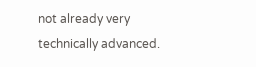not already very technically advanced.